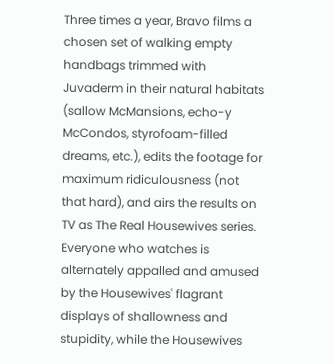Three times a year, Bravo films a chosen set of walking empty handbags trimmed with Juvaderm in their natural habitats (sallow McMansions, echo-y McCondos, styrofoam-filled dreams, etc.), edits the footage for maximum ridiculousness (not that hard), and airs the results on TV as The Real Housewives series. Everyone who watches is alternately appalled and amused by the Housewives' flagrant displays of shallowness and stupidity, while the Housewives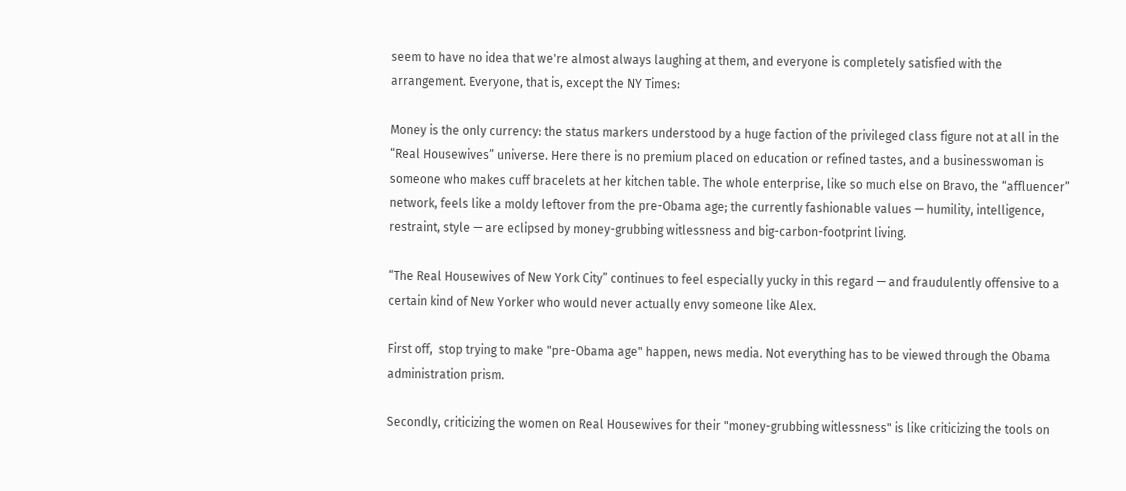seem to have no idea that we're almost always laughing at them, and everyone is completely satisfied with the arrangement. Everyone, that is, except the NY Times:

Money is the only currency: the status markers understood by a huge faction of the privileged class figure not at all in the “Real Housewives” universe. Here there is no premium placed on education or refined tastes, and a businesswoman is someone who makes cuff bracelets at her kitchen table. The whole enterprise, like so much else on Bravo, the “affluencer” network, feels like a moldy leftover from the pre-Obama age; the currently fashionable values — humility, intelligence, restraint, style — are eclipsed by money-grubbing witlessness and big-carbon-footprint living.

“The Real Housewives of New York City” continues to feel especially yucky in this regard — and fraudulently offensive to a certain kind of New Yorker who would never actually envy someone like Alex.

First off,  stop trying to make "pre-Obama age" happen, news media. Not everything has to be viewed through the Obama administration prism.

Secondly, criticizing the women on Real Housewives for their "money-grubbing witlessness" is like criticizing the tools on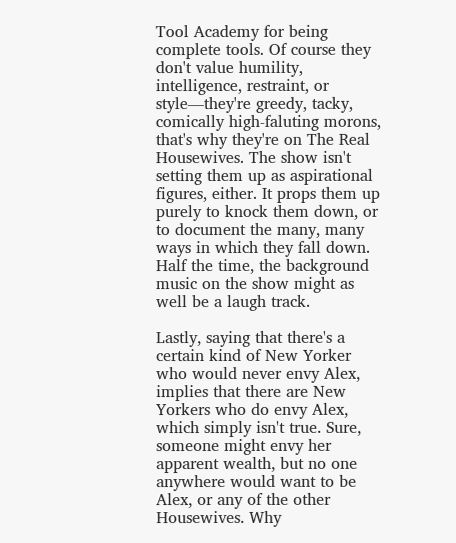Tool Academy for being complete tools. Of course they don't value humility, intelligence, restraint, or style—they're greedy, tacky, comically high-faluting morons, that's why they're on The Real Housewives. The show isn't setting them up as aspirational figures, either. It props them up purely to knock them down, or to document the many, many ways in which they fall down. Half the time, the background music on the show might as well be a laugh track.

Lastly, saying that there's a certain kind of New Yorker who would never envy Alex, implies that there are New Yorkers who do envy Alex, which simply isn't true. Sure, someone might envy her apparent wealth, but no one anywhere would want to be Alex, or any of the other Housewives. Why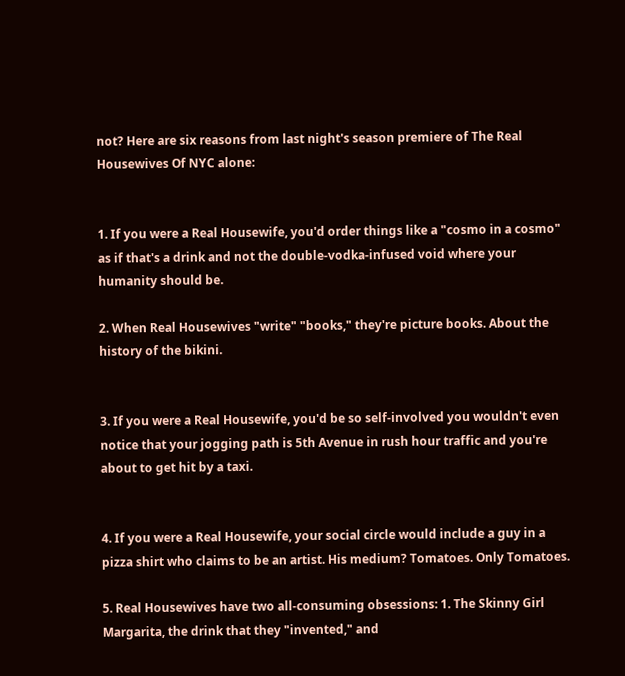not? Here are six reasons from last night's season premiere of The Real Housewives Of NYC alone:


1. If you were a Real Housewife, you'd order things like a "cosmo in a cosmo" as if that's a drink and not the double-vodka-infused void where your humanity should be.

2. When Real Housewives "write" "books," they're picture books. About the history of the bikini.


3. If you were a Real Housewife, you'd be so self-involved you wouldn't even notice that your jogging path is 5th Avenue in rush hour traffic and you're about to get hit by a taxi.


4. If you were a Real Housewife, your social circle would include a guy in a pizza shirt who claims to be an artist. His medium? Tomatoes. Only Tomatoes.

5. Real Housewives have two all-consuming obsessions: 1. The Skinny Girl Margarita, the drink that they "invented," and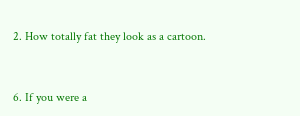2. How totally fat they look as a cartoon.


6. If you were a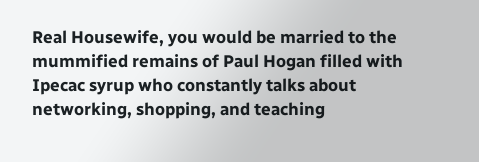Real Housewife, you would be married to the mummified remains of Paul Hogan filled with Ipecac syrup who constantly talks about networking, shopping, and teaching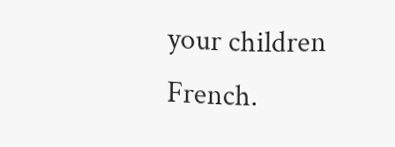your children French.